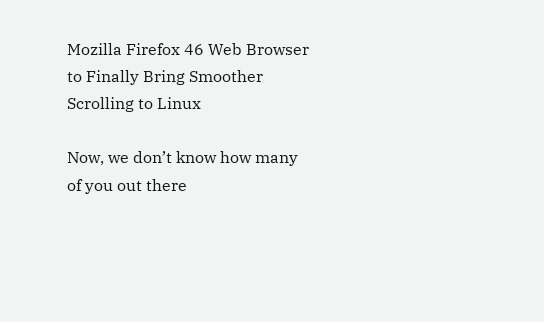Mozilla Firefox 46 Web Browser to Finally Bring Smoother Scrolling to Linux

Now, we don’t know how many of you out there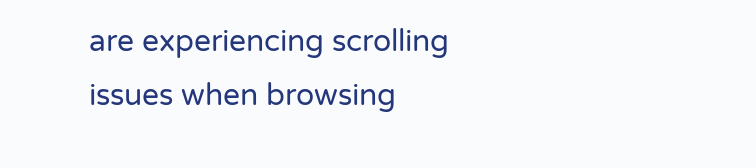are experiencing scrolling issues when browsing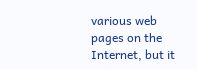various web pages on the Internet, but it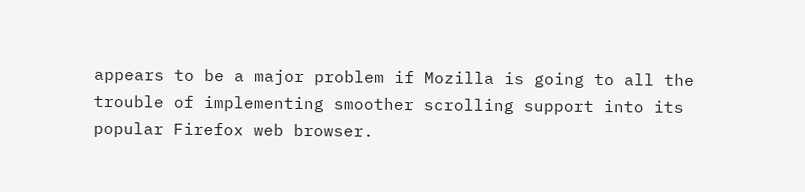appears to be a major problem if Mozilla is going to all the trouble of implementing smoother scrolling support into its popular Firefox web browser.